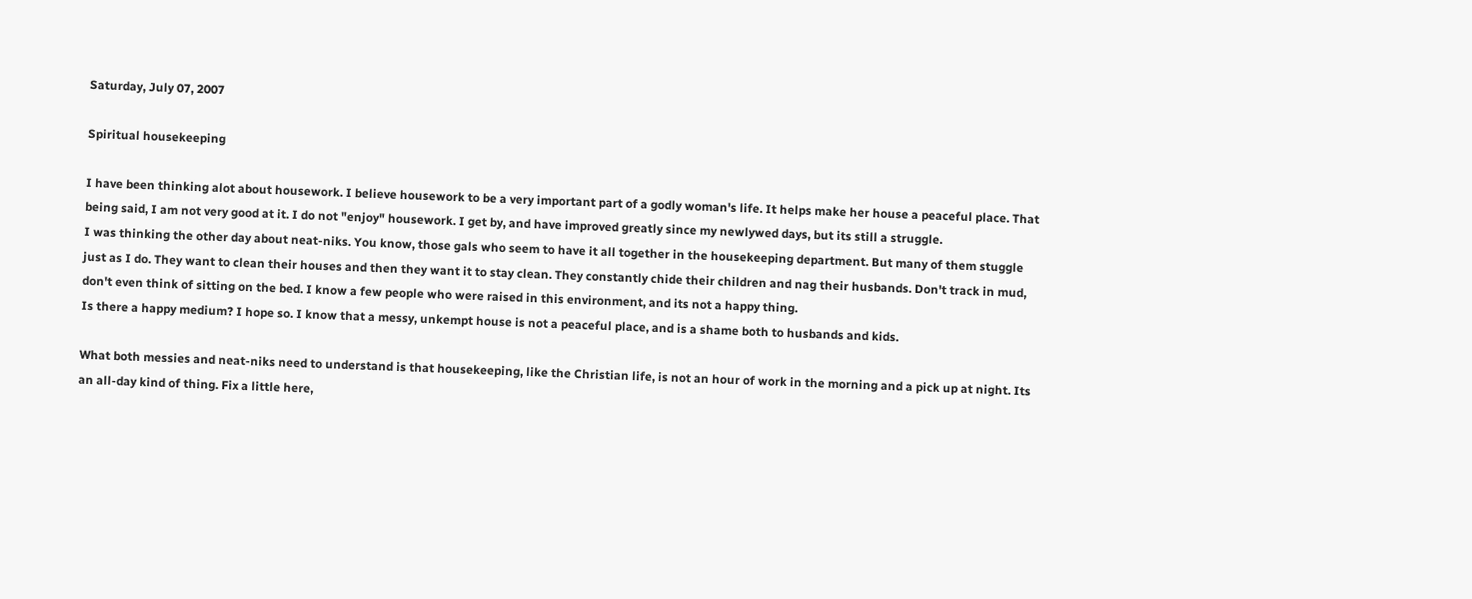Saturday, July 07, 2007

Spiritual housekeeping

I have been thinking alot about housework. I believe housework to be a very important part of a godly woman's life. It helps make her house a peaceful place. That being said, I am not very good at it. I do not "enjoy" housework. I get by, and have improved greatly since my newlywed days, but its still a struggle.
I was thinking the other day about neat-niks. You know, those gals who seem to have it all together in the housekeeping department. But many of them stuggle just as I do. They want to clean their houses and then they want it to stay clean. They constantly chide their children and nag their husbands. Don't track in mud, don't even think of sitting on the bed. I know a few people who were raised in this environment, and its not a happy thing.
Is there a happy medium? I hope so. I know that a messy, unkempt house is not a peaceful place, and is a shame both to husbands and kids.

What both messies and neat-niks need to understand is that housekeeping, like the Christian life, is not an hour of work in the morning and a pick up at night. Its an all-day kind of thing. Fix a little here,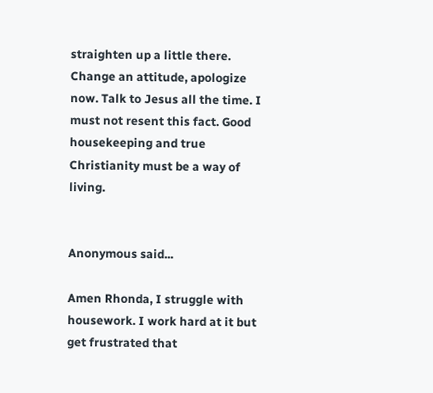straighten up a little there. Change an attitude, apologize now. Talk to Jesus all the time. I must not resent this fact. Good housekeeping and true Christianity must be a way of living.


Anonymous said...

Amen Rhonda, I struggle with housework. I work hard at it but get frustrated that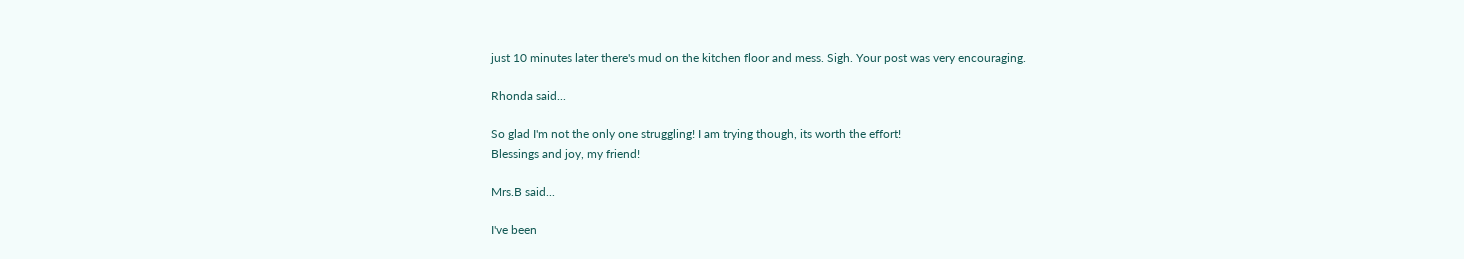just 10 minutes later there's mud on the kitchen floor and mess. Sigh. Your post was very encouraging.

Rhonda said...

So glad I'm not the only one struggling! I am trying though, its worth the effort!
Blessings and joy, my friend!

Mrs.B said...

I've been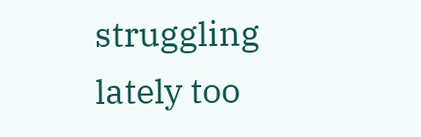struggling lately too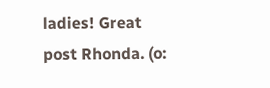ladies! Great post Rhonda. (o: